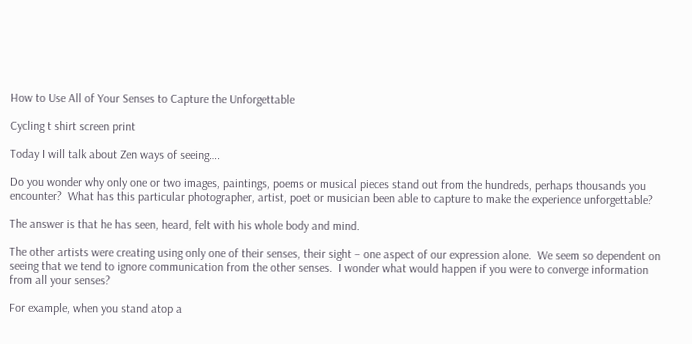How to Use All of Your Senses to Capture the Unforgettable

Cycling t shirt screen print

Today I will talk about Zen ways of seeing….

Do you wonder why only one or two images, paintings, poems or musical pieces stand out from the hundreds, perhaps thousands you encounter?  What has this particular photographer, artist, poet or musician been able to capture to make the experience unforgettable?

The answer is that he has seen, heard, felt with his whole body and mind.

The other artists were creating using only one of their senses, their sight – one aspect of our expression alone.  We seem so dependent on seeing that we tend to ignore communication from the other senses.  I wonder what would happen if you were to converge information from all your senses?

For example, when you stand atop a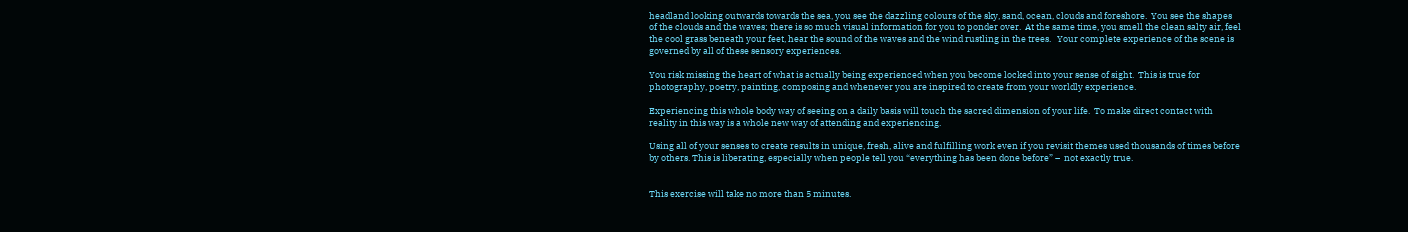headland looking outwards towards the sea, you see the dazzling colours of the sky, sand, ocean, clouds and foreshore.  You see the shapes of the clouds and the waves; there is so much visual information for you to ponder over.  At the same time, you smell the clean salty air, feel the cool grass beneath your feet, hear the sound of the waves and the wind rustling in the trees.   Your complete experience of the scene is governed by all of these sensory experiences.

You risk missing the heart of what is actually being experienced when you become locked into your sense of sight.  This is true for photography, poetry, painting, composing and whenever you are inspired to create from your worldly experience.

Experiencing this whole body way of seeing on a daily basis will touch the sacred dimension of your life.  To make direct contact with reality in this way is a whole new way of attending and experiencing.

Using all of your senses to create results in unique, fresh, alive and fulfilling work even if you revisit themes used thousands of times before by others. This is liberating, especially when people tell you “everything has been done before” –  not exactly true.


This exercise will take no more than 5 minutes.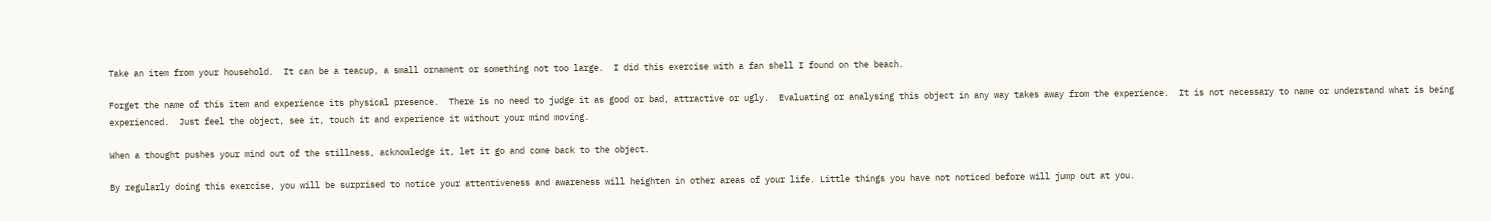Take an item from your household.  It can be a teacup, a small ornament or something not too large.  I did this exercise with a fan shell I found on the beach.

Forget the name of this item and experience its physical presence.  There is no need to judge it as good or bad, attractive or ugly.  Evaluating or analysing this object in any way takes away from the experience.  It is not necessary to name or understand what is being experienced.  Just feel the object, see it, touch it and experience it without your mind moving.

When a thought pushes your mind out of the stillness, acknowledge it, let it go and come back to the object.

By regularly doing this exercise, you will be surprised to notice your attentiveness and awareness will heighten in other areas of your life. Little things you have not noticed before will jump out at you.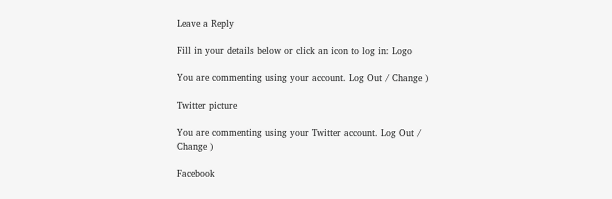Leave a Reply

Fill in your details below or click an icon to log in: Logo

You are commenting using your account. Log Out / Change )

Twitter picture

You are commenting using your Twitter account. Log Out / Change )

Facebook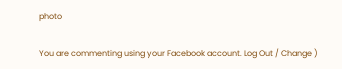photo

You are commenting using your Facebook account. Log Out / Change )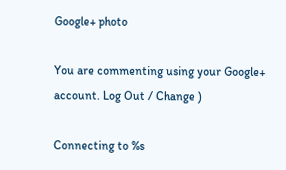Google+ photo

You are commenting using your Google+ account. Log Out / Change )

Connecting to %s